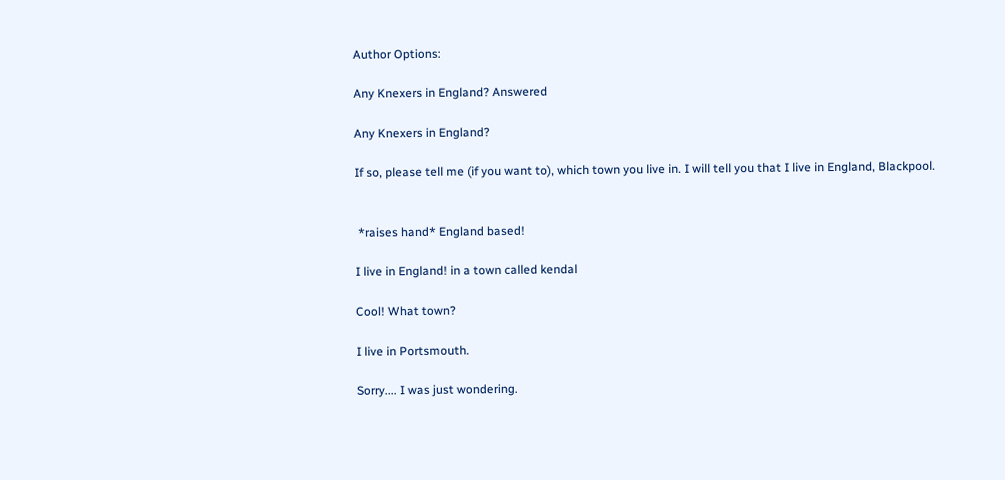Author Options:

Any Knexers in England? Answered

Any Knexers in England?

If so, please tell me (if you want to), which town you live in. I will tell you that I live in England, Blackpool.


 *raises hand* England based!

I live in England! in a town called kendal

Cool! What town?

I live in Portsmouth.

Sorry.... I was just wondering.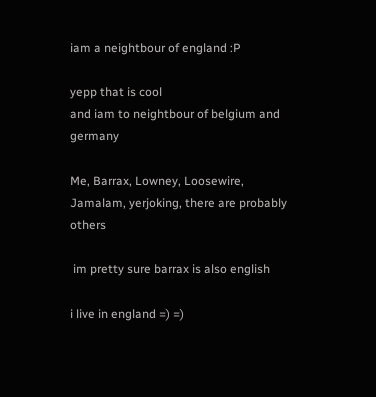iam a neightbour of england :P

yepp that is cool
and iam to neightbour of belgium and germany

Me, Barrax, Lowney, Loosewire, Jamalam, yerjoking, there are probably others

 im pretty sure barrax is also english

i live in england =) =)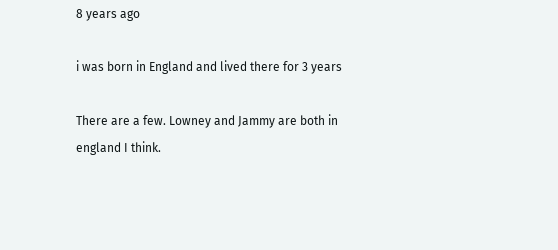8 years ago

i was born in England and lived there for 3 years

There are a few. Lowney and Jammy are both in england I think.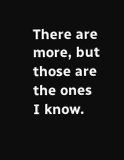There are more, but those are the ones I know.